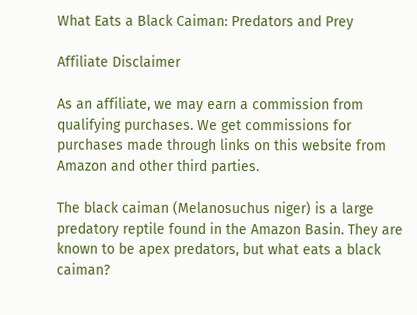What Eats a Black Caiman: Predators and Prey

Affiliate Disclaimer

As an affiliate, we may earn a commission from qualifying purchases. We get commissions for purchases made through links on this website from Amazon and other third parties.

The black caiman (Melanosuchus niger) is a large predatory reptile found in the Amazon Basin. They are known to be apex predators, but what eats a black caiman?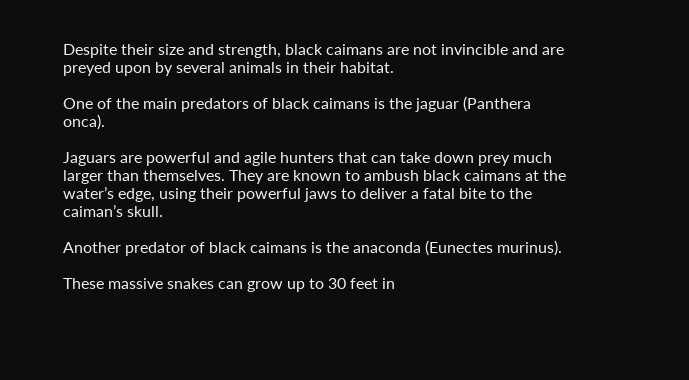Despite their size and strength, black caimans are not invincible and are preyed upon by several animals in their habitat.

One of the main predators of black caimans is the jaguar (Panthera onca).

Jaguars are powerful and agile hunters that can take down prey much larger than themselves. They are known to ambush black caimans at the water’s edge, using their powerful jaws to deliver a fatal bite to the caiman’s skull.

Another predator of black caimans is the anaconda (Eunectes murinus).

These massive snakes can grow up to 30 feet in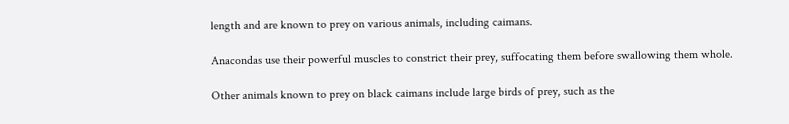length and are known to prey on various animals, including caimans.

Anacondas use their powerful muscles to constrict their prey, suffocating them before swallowing them whole.

Other animals known to prey on black caimans include large birds of prey, such as the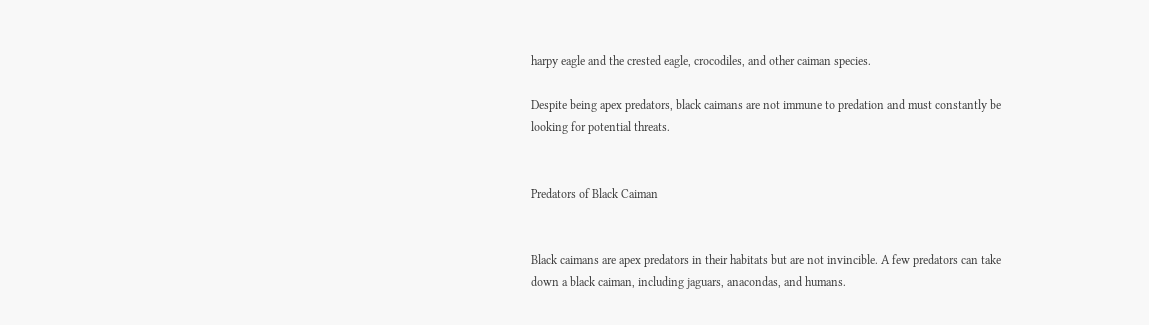harpy eagle and the crested eagle, crocodiles, and other caiman species.

Despite being apex predators, black caimans are not immune to predation and must constantly be looking for potential threats.


Predators of Black Caiman


Black caimans are apex predators in their habitats but are not invincible. A few predators can take down a black caiman, including jaguars, anacondas, and humans.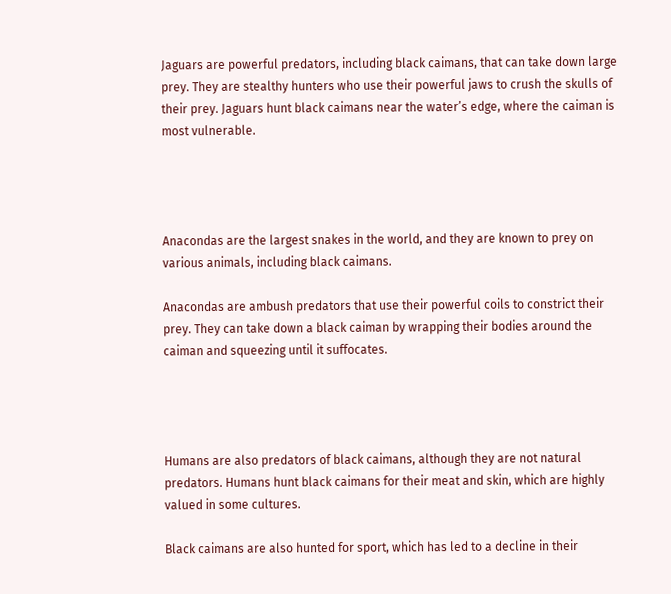Jaguars are powerful predators, including black caimans, that can take down large prey. They are stealthy hunters who use their powerful jaws to crush the skulls of their prey. Jaguars hunt black caimans near the water’s edge, where the caiman is most vulnerable.




Anacondas are the largest snakes in the world, and they are known to prey on various animals, including black caimans.

Anacondas are ambush predators that use their powerful coils to constrict their prey. They can take down a black caiman by wrapping their bodies around the caiman and squeezing until it suffocates.




Humans are also predators of black caimans, although they are not natural predators. Humans hunt black caimans for their meat and skin, which are highly valued in some cultures.

Black caimans are also hunted for sport, which has led to a decline in their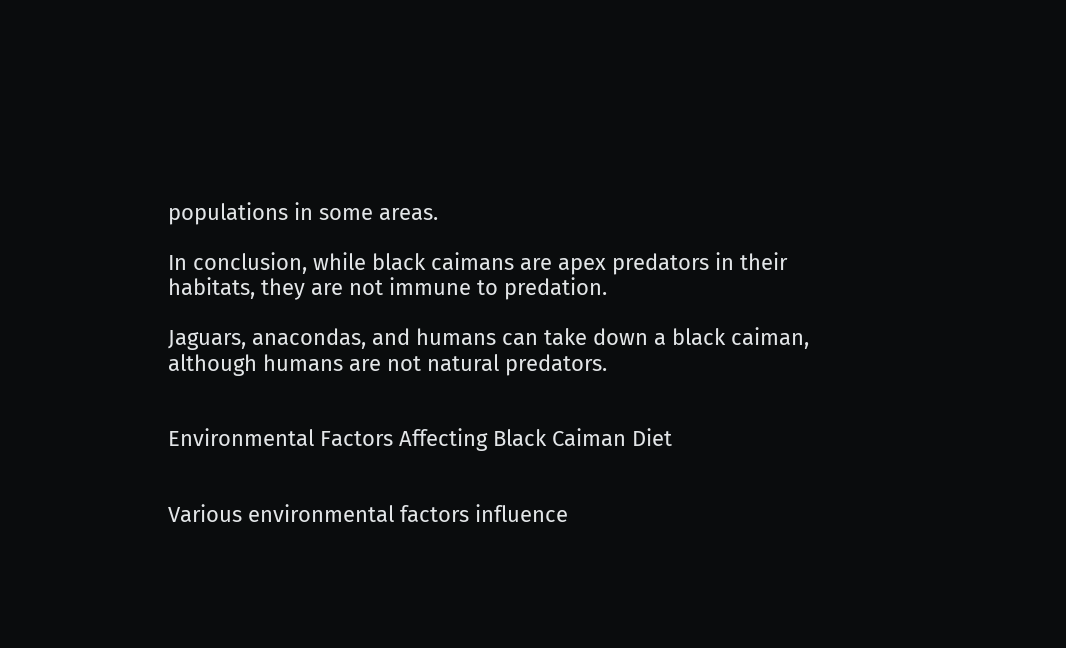populations in some areas.

In conclusion, while black caimans are apex predators in their habitats, they are not immune to predation.

Jaguars, anacondas, and humans can take down a black caiman, although humans are not natural predators.


Environmental Factors Affecting Black Caiman Diet


Various environmental factors influence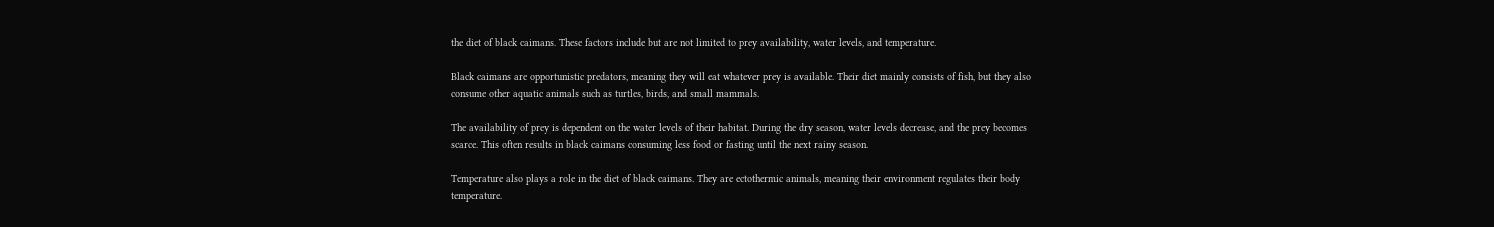the diet of black caimans. These factors include but are not limited to prey availability, water levels, and temperature.

Black caimans are opportunistic predators, meaning they will eat whatever prey is available. Their diet mainly consists of fish, but they also consume other aquatic animals such as turtles, birds, and small mammals.

The availability of prey is dependent on the water levels of their habitat. During the dry season, water levels decrease, and the prey becomes scarce. This often results in black caimans consuming less food or fasting until the next rainy season.

Temperature also plays a role in the diet of black caimans. They are ectothermic animals, meaning their environment regulates their body temperature.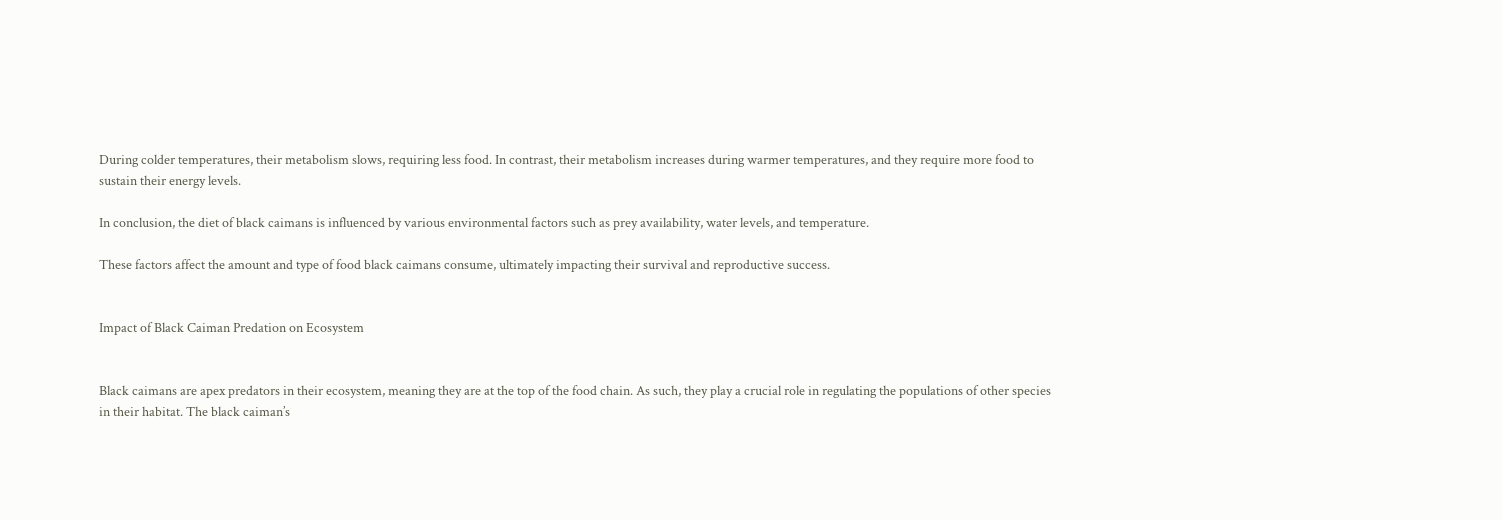During colder temperatures, their metabolism slows, requiring less food. In contrast, their metabolism increases during warmer temperatures, and they require more food to sustain their energy levels.

In conclusion, the diet of black caimans is influenced by various environmental factors such as prey availability, water levels, and temperature.

These factors affect the amount and type of food black caimans consume, ultimately impacting their survival and reproductive success.


Impact of Black Caiman Predation on Ecosystem


Black caimans are apex predators in their ecosystem, meaning they are at the top of the food chain. As such, they play a crucial role in regulating the populations of other species in their habitat. The black caiman’s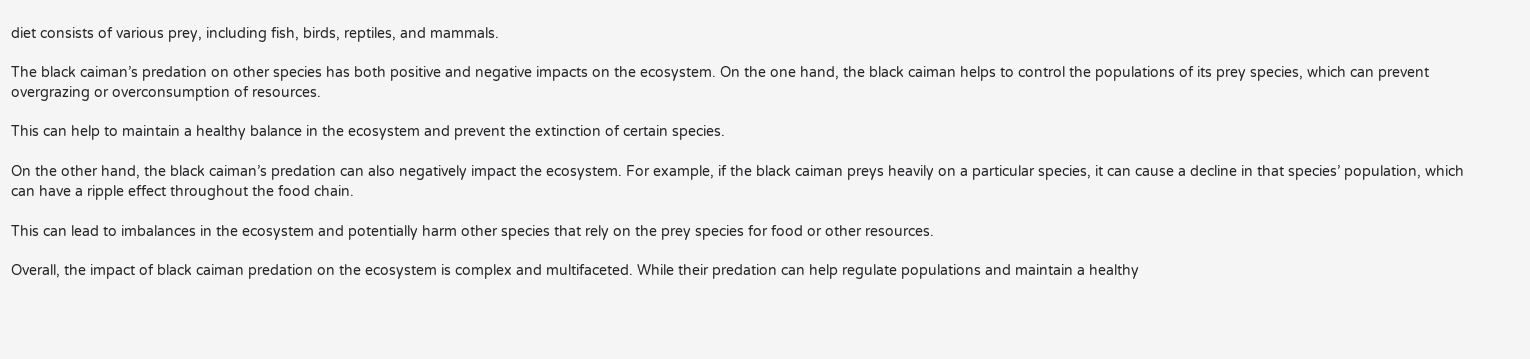diet consists of various prey, including fish, birds, reptiles, and mammals.

The black caiman’s predation on other species has both positive and negative impacts on the ecosystem. On the one hand, the black caiman helps to control the populations of its prey species, which can prevent overgrazing or overconsumption of resources.

This can help to maintain a healthy balance in the ecosystem and prevent the extinction of certain species.

On the other hand, the black caiman’s predation can also negatively impact the ecosystem. For example, if the black caiman preys heavily on a particular species, it can cause a decline in that species’ population, which can have a ripple effect throughout the food chain.

This can lead to imbalances in the ecosystem and potentially harm other species that rely on the prey species for food or other resources.

Overall, the impact of black caiman predation on the ecosystem is complex and multifaceted. While their predation can help regulate populations and maintain a healthy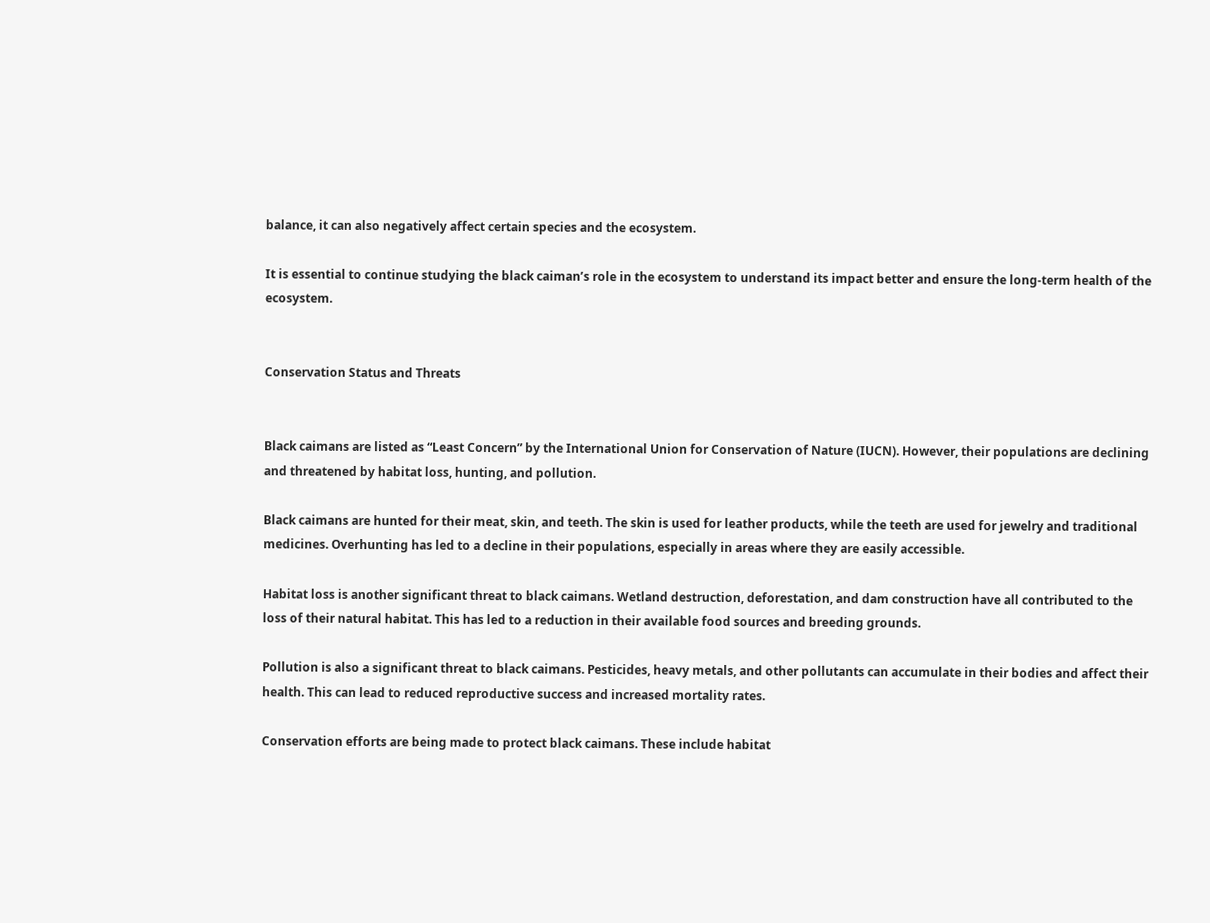balance, it can also negatively affect certain species and the ecosystem.

It is essential to continue studying the black caiman’s role in the ecosystem to understand its impact better and ensure the long-term health of the ecosystem.


Conservation Status and Threats


Black caimans are listed as “Least Concern” by the International Union for Conservation of Nature (IUCN). However, their populations are declining and threatened by habitat loss, hunting, and pollution.

Black caimans are hunted for their meat, skin, and teeth. The skin is used for leather products, while the teeth are used for jewelry and traditional medicines. Overhunting has led to a decline in their populations, especially in areas where they are easily accessible.

Habitat loss is another significant threat to black caimans. Wetland destruction, deforestation, and dam construction have all contributed to the loss of their natural habitat. This has led to a reduction in their available food sources and breeding grounds.

Pollution is also a significant threat to black caimans. Pesticides, heavy metals, and other pollutants can accumulate in their bodies and affect their health. This can lead to reduced reproductive success and increased mortality rates.

Conservation efforts are being made to protect black caimans. These include habitat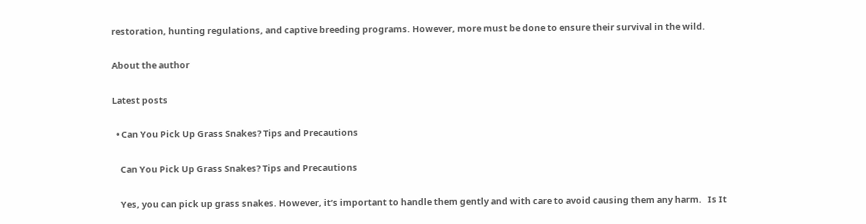restoration, hunting regulations, and captive breeding programs. However, more must be done to ensure their survival in the wild.

About the author

Latest posts

  • Can You Pick Up Grass Snakes? Tips and Precautions

    Can You Pick Up Grass Snakes? Tips and Precautions

    Yes, you can pick up grass snakes. However, it’s important to handle them gently and with care to avoid causing them any harm.   Is It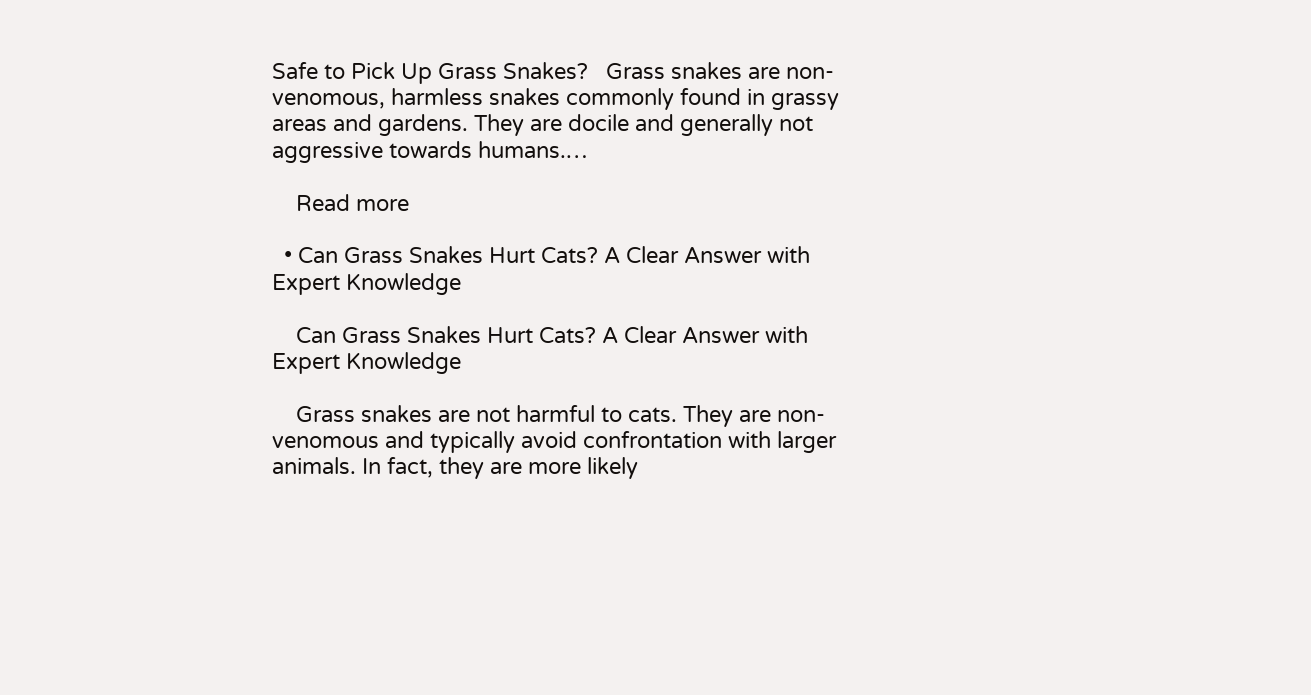Safe to Pick Up Grass Snakes?   Grass snakes are non-venomous, harmless snakes commonly found in grassy areas and gardens. They are docile and generally not aggressive towards humans.…

    Read more

  • Can Grass Snakes Hurt Cats? A Clear Answer with Expert Knowledge

    Can Grass Snakes Hurt Cats? A Clear Answer with Expert Knowledge

    Grass snakes are not harmful to cats. They are non-venomous and typically avoid confrontation with larger animals. In fact, they are more likely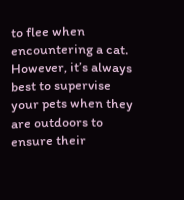to flee when encountering a cat. However, it’s always best to supervise your pets when they are outdoors to ensure their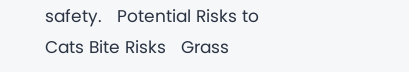safety.   Potential Risks to Cats Bite Risks   Grass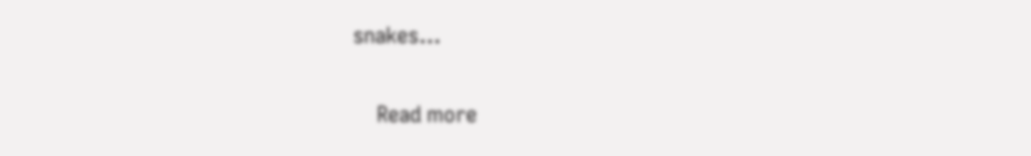snakes…

    Read more